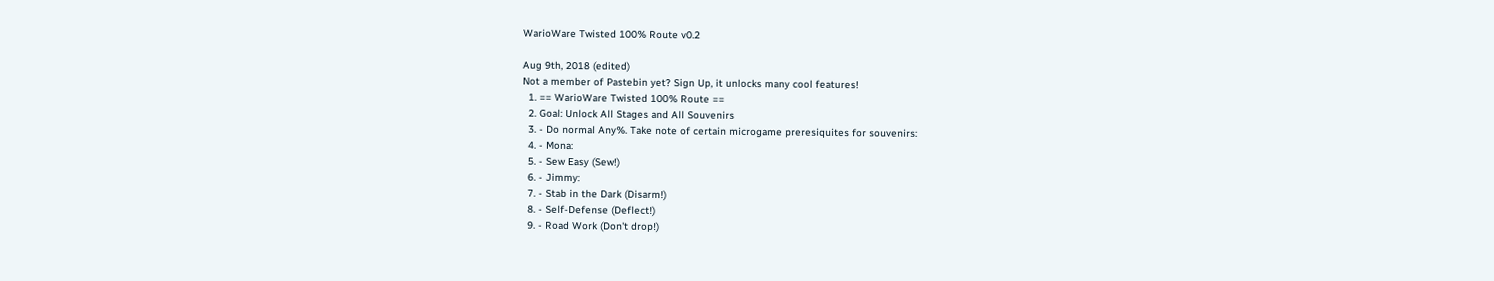WarioWare Twisted 100% Route v0.2

Aug 9th, 2018 (edited)
Not a member of Pastebin yet? Sign Up, it unlocks many cool features!
  1. == WarioWare Twisted 100% Route ==
  2. Goal: Unlock All Stages and All Souvenirs
  3. - Do normal Any%. Take note of certain microgame preresiquites for souvenirs:
  4. - Mona:
  5. - Sew Easy (Sew!)
  6. - Jimmy:
  7. - Stab in the Dark (Disarm!)
  8. - Self-Defense (Deflect!)
  9. - Road Work (Don't drop!)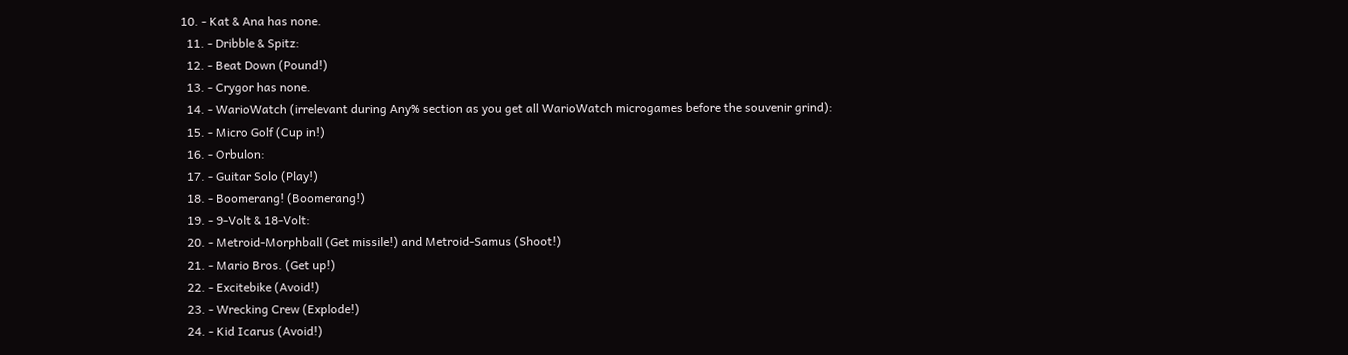10. - Kat & Ana has none.
  11. - Dribble & Spitz:
  12. - Beat Down (Pound!)
  13. - Crygor has none.
  14. - WarioWatch (irrelevant during Any% section as you get all WarioWatch microgames before the souvenir grind):
  15. - Micro Golf (Cup in!)
  16. - Orbulon:
  17. - Guitar Solo (Play!)
  18. - Boomerang! (Boomerang!)
  19. - 9-Volt & 18-Volt:
  20. - Metroid-Morphball (Get missile!) and Metroid-Samus (Shoot!)
  21. - Mario Bros. (Get up!)
  22. - Excitebike (Avoid!)
  23. - Wrecking Crew (Explode!)
  24. - Kid Icarus (Avoid!)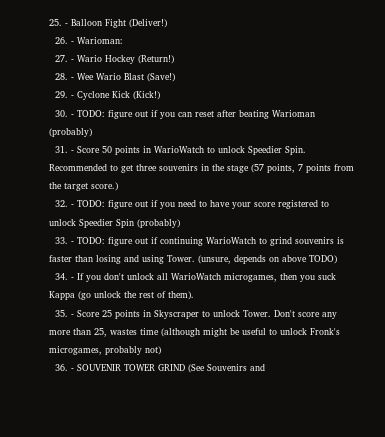25. - Balloon Fight (Deliver!)
  26. - Warioman:
  27. - Wario Hockey (Return!)
  28. - Wee Wario Blast (Save!)
  29. - Cyclone Kick (Kick!)
  30. - TODO: figure out if you can reset after beating Warioman (probably)
  31. - Score 50 points in WarioWatch to unlock Speedier Spin. Recommended to get three souvenirs in the stage (57 points, 7 points from the target score.)
  32. - TODO: figure out if you need to have your score registered to unlock Speedier Spin (probably)
  33. - TODO: figure out if continuing WarioWatch to grind souvenirs is faster than losing and using Tower. (unsure, depends on above TODO)
  34. - If you don't unlock all WarioWatch microgames, then you suck Kappa (go unlock the rest of them).
  35. - Score 25 points in Skyscraper to unlock Tower. Don't score any more than 25, wastes time (although might be useful to unlock Fronk's microgames, probably not)
  36. - SOUVENIR TOWER GRIND (See Souvenirs and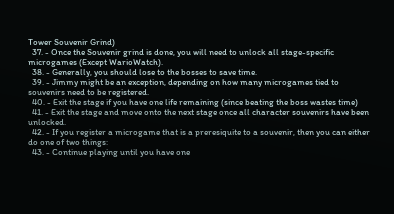Tower Souvenir Grind)
  37. - Once the Souvenir grind is done, you will need to unlock all stage-specific microgames (Except WarioWatch).
  38. - Generally, you should lose to the bosses to save time.
  39. - Jimmy might be an exception, depending on how many microgames tied to souvenirs need to be registered.
  40. - Exit the stage if you have one life remaining (since beating the boss wastes time)
  41. - Exit the stage and move onto the next stage once all character souvenirs have been unlocked.
  42. - If you register a microgame that is a preresiquite to a souvenir, then you can either do one of two things:
  43. - Continue playing until you have one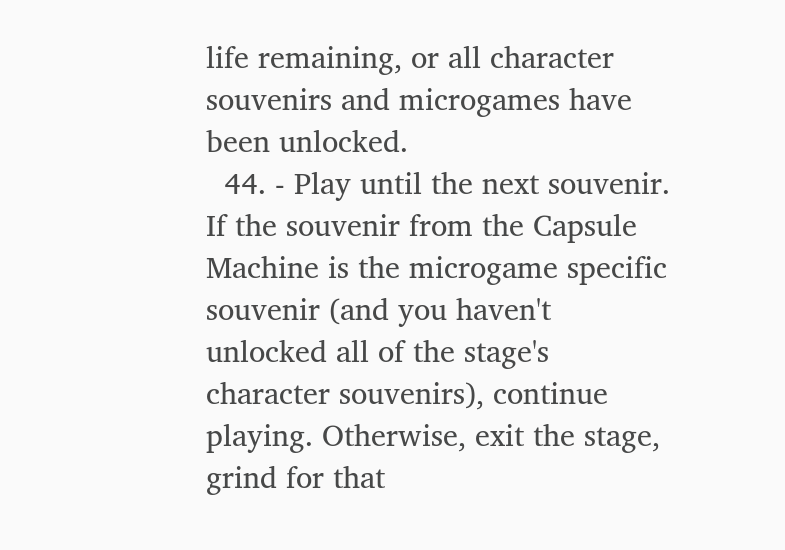life remaining, or all character souvenirs and microgames have been unlocked.
  44. - Play until the next souvenir. If the souvenir from the Capsule Machine is the microgame specific souvenir (and you haven't unlocked all of the stage's character souvenirs), continue playing. Otherwise, exit the stage, grind for that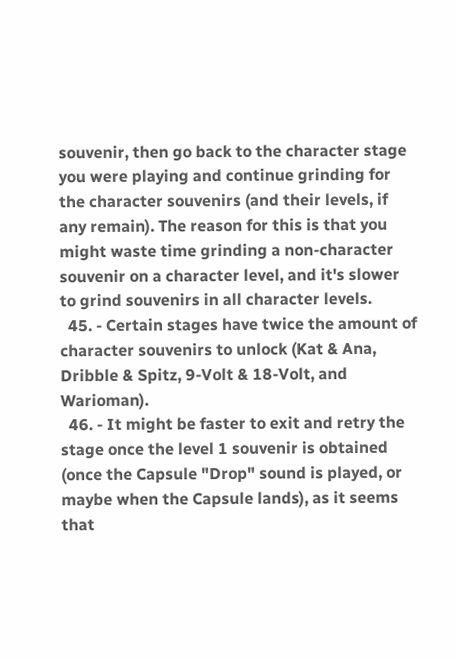souvenir, then go back to the character stage you were playing and continue grinding for the character souvenirs (and their levels, if any remain). The reason for this is that you might waste time grinding a non-character souvenir on a character level, and it's slower to grind souvenirs in all character levels.
  45. - Certain stages have twice the amount of character souvenirs to unlock (Kat & Ana, Dribble & Spitz, 9-Volt & 18-Volt, and Warioman).
  46. - It might be faster to exit and retry the stage once the level 1 souvenir is obtained (once the Capsule "Drop" sound is played, or maybe when the Capsule lands), as it seems that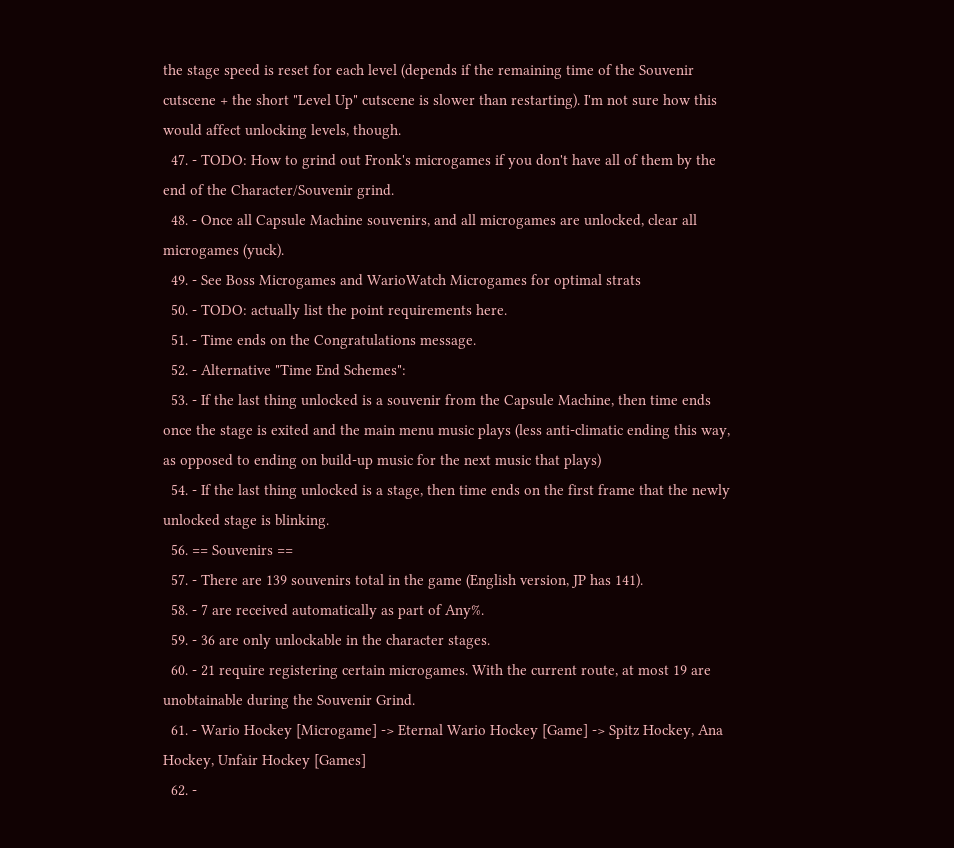the stage speed is reset for each level (depends if the remaining time of the Souvenir cutscene + the short "Level Up" cutscene is slower than restarting). I'm not sure how this would affect unlocking levels, though.
  47. - TODO: How to grind out Fronk's microgames if you don't have all of them by the end of the Character/Souvenir grind.
  48. - Once all Capsule Machine souvenirs, and all microgames are unlocked, clear all microgames (yuck).
  49. - See Boss Microgames and WarioWatch Microgames for optimal strats
  50. - TODO: actually list the point requirements here.
  51. - Time ends on the Congratulations message.
  52. - Alternative "Time End Schemes":
  53. - If the last thing unlocked is a souvenir from the Capsule Machine, then time ends once the stage is exited and the main menu music plays (less anti-climatic ending this way, as opposed to ending on build-up music for the next music that plays)
  54. - If the last thing unlocked is a stage, then time ends on the first frame that the newly unlocked stage is blinking.
  56. == Souvenirs ==
  57. - There are 139 souvenirs total in the game (English version, JP has 141).
  58. - 7 are received automatically as part of Any%.
  59. - 36 are only unlockable in the character stages.
  60. - 21 require registering certain microgames. With the current route, at most 19 are unobtainable during the Souvenir Grind.
  61. - Wario Hockey [Microgame] -> Eternal Wario Hockey [Game] -> Spitz Hockey, Ana Hockey, Unfair Hockey [Games]
  62. -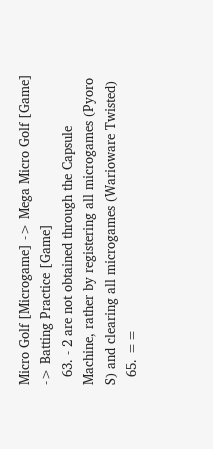Micro Golf [Microgame] -> Mega Micro Golf [Game] -> Batting Practice [Game]
  63. - 2 are not obtained through the Capsule Machine, rather by registering all microgames (Pyoro S) and clearing all microgames (Warioware Twisted)
  65. ==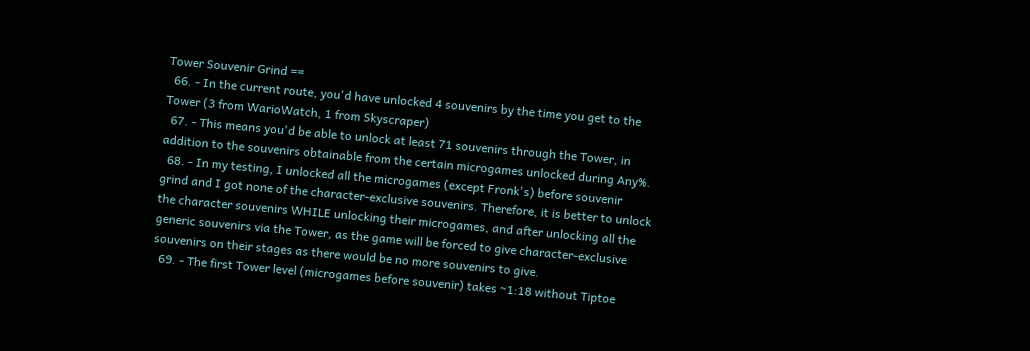Tower Souvenir Grind ==
  66. - In the current route, you'd have unlocked 4 souvenirs by the time you get to the Tower (3 from WarioWatch, 1 from Skyscraper)
  67. - This means you'd be able to unlock at least 71 souvenirs through the Tower, in addition to the souvenirs obtainable from the certain microgames unlocked during Any%.
  68. - In my testing, I unlocked all the microgames (except Fronk's) before souvenir grind and I got none of the character-exclusive souvenirs. Therefore, it is better to unlock the character souvenirs WHILE unlocking their microgames, and after unlocking all the generic souvenirs via the Tower, as the game will be forced to give character-exclusive souvenirs on their stages as there would be no more souvenirs to give.
  69. - The first Tower level (microgames before souvenir) takes ~1:18 without Tiptoe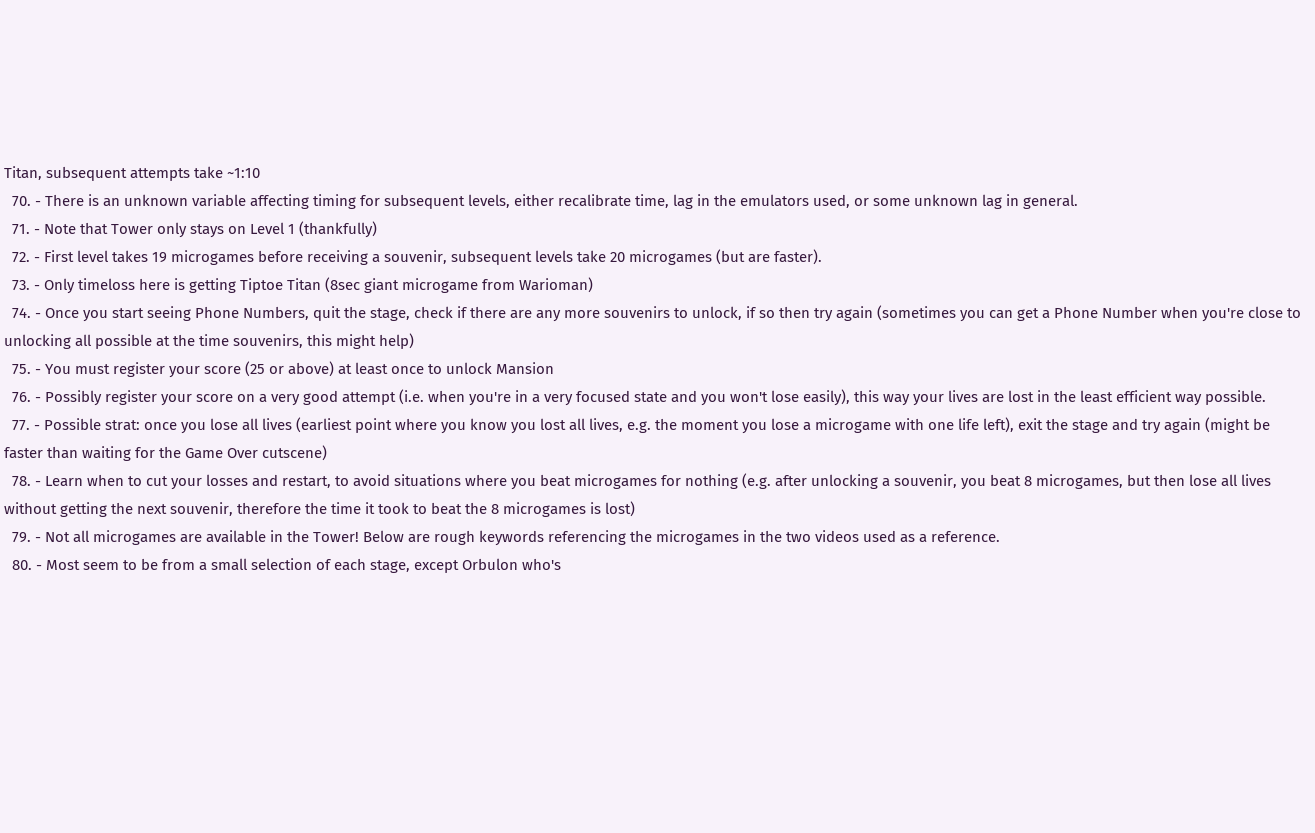Titan, subsequent attempts take ~1:10
  70. - There is an unknown variable affecting timing for subsequent levels, either recalibrate time, lag in the emulators used, or some unknown lag in general.
  71. - Note that Tower only stays on Level 1 (thankfully)
  72. - First level takes 19 microgames before receiving a souvenir, subsequent levels take 20 microgames (but are faster).
  73. - Only timeloss here is getting Tiptoe Titan (8sec giant microgame from Warioman)
  74. - Once you start seeing Phone Numbers, quit the stage, check if there are any more souvenirs to unlock, if so then try again (sometimes you can get a Phone Number when you're close to unlocking all possible at the time souvenirs, this might help)
  75. - You must register your score (25 or above) at least once to unlock Mansion
  76. - Possibly register your score on a very good attempt (i.e. when you're in a very focused state and you won't lose easily), this way your lives are lost in the least efficient way possible.
  77. - Possible strat: once you lose all lives (earliest point where you know you lost all lives, e.g. the moment you lose a microgame with one life left), exit the stage and try again (might be faster than waiting for the Game Over cutscene)
  78. - Learn when to cut your losses and restart, to avoid situations where you beat microgames for nothing (e.g. after unlocking a souvenir, you beat 8 microgames, but then lose all lives without getting the next souvenir, therefore the time it took to beat the 8 microgames is lost)
  79. - Not all microgames are available in the Tower! Below are rough keywords referencing the microgames in the two videos used as a reference.
  80. - Most seem to be from a small selection of each stage, except Orbulon who's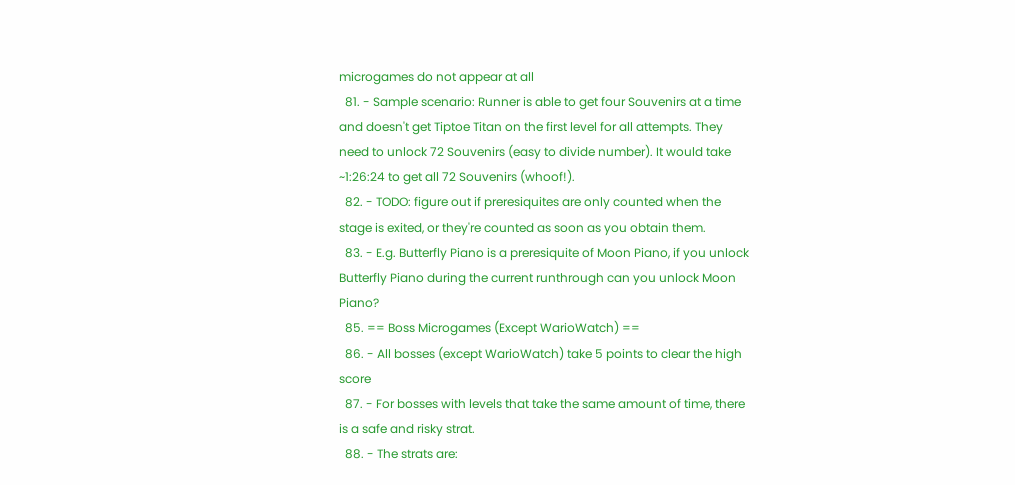microgames do not appear at all
  81. - Sample scenario: Runner is able to get four Souvenirs at a time and doesn't get Tiptoe Titan on the first level for all attempts. They need to unlock 72 Souvenirs (easy to divide number). It would take ~1:26:24 to get all 72 Souvenirs (whoof!).
  82. - TODO: figure out if preresiquites are only counted when the stage is exited, or they're counted as soon as you obtain them.
  83. - E.g. Butterfly Piano is a preresiquite of Moon Piano, if you unlock Butterfly Piano during the current runthrough can you unlock Moon Piano?
  85. == Boss Microgames (Except WarioWatch) ==
  86. - All bosses (except WarioWatch) take 5 points to clear the high score
  87. - For bosses with levels that take the same amount of time, there is a safe and risky strat.
  88. - The strats are: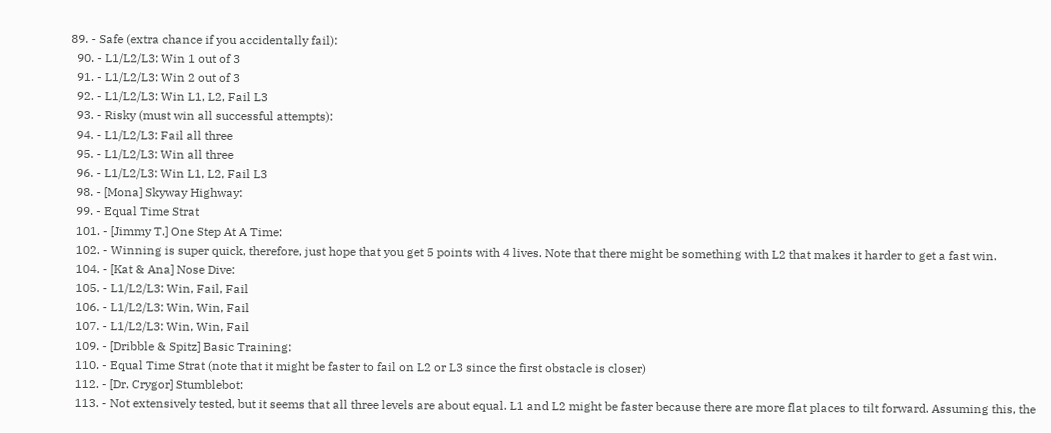89. - Safe (extra chance if you accidentally fail):
  90. - L1/L2/L3: Win 1 out of 3
  91. - L1/L2/L3: Win 2 out of 3
  92. - L1/L2/L3: Win L1, L2, Fail L3
  93. - Risky (must win all successful attempts):
  94. - L1/L2/L3: Fail all three
  95. - L1/L2/L3: Win all three
  96. - L1/L2/L3: Win L1, L2, Fail L3
  98. - [Mona] Skyway Highway:
  99. - Equal Time Strat
  101. - [Jimmy T.] One Step At A Time:
  102. - Winning is super quick, therefore, just hope that you get 5 points with 4 lives. Note that there might be something with L2 that makes it harder to get a fast win.
  104. - [Kat & Ana] Nose Dive:
  105. - L1/L2/L3: Win, Fail, Fail
  106. - L1/L2/L3: Win, Win, Fail
  107. - L1/L2/L3: Win, Win, Fail
  109. - [Dribble & Spitz] Basic Training:
  110. - Equal Time Strat (note that it might be faster to fail on L2 or L3 since the first obstacle is closer)
  112. - [Dr. Crygor] Stumblebot:
  113. - Not extensively tested, but it seems that all three levels are about equal. L1 and L2 might be faster because there are more flat places to tilt forward. Assuming this, the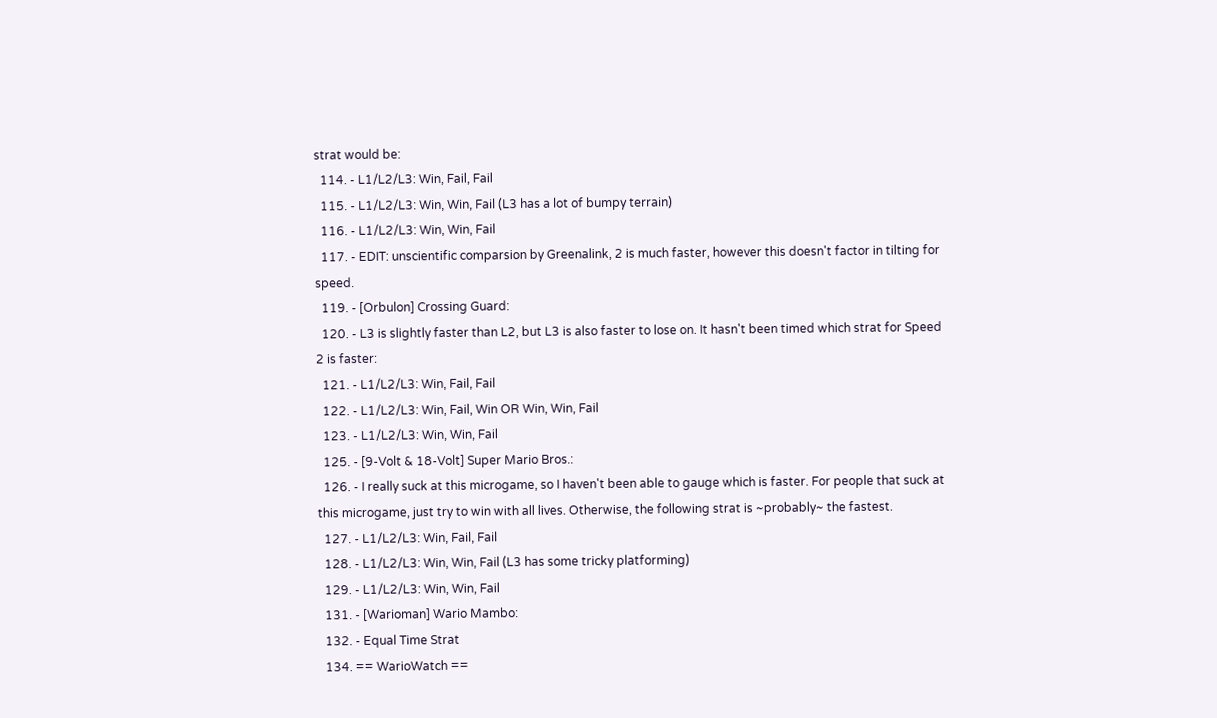strat would be:
  114. - L1/L2/L3: Win, Fail, Fail
  115. - L1/L2/L3: Win, Win, Fail (L3 has a lot of bumpy terrain)
  116. - L1/L2/L3: Win, Win, Fail
  117. - EDIT: unscientific comparsion by Greenalink, 2 is much faster, however this doesn't factor in tilting for speed.
  119. - [Orbulon] Crossing Guard:
  120. - L3 is slightly faster than L2, but L3 is also faster to lose on. It hasn't been timed which strat for Speed 2 is faster:
  121. - L1/L2/L3: Win, Fail, Fail
  122. - L1/L2/L3: Win, Fail, Win OR Win, Win, Fail
  123. - L1/L2/L3: Win, Win, Fail
  125. - [9-Volt & 18-Volt] Super Mario Bros.:
  126. - I really suck at this microgame, so I haven't been able to gauge which is faster. For people that suck at this microgame, just try to win with all lives. Otherwise, the following strat is ~probably~ the fastest.
  127. - L1/L2/L3: Win, Fail, Fail
  128. - L1/L2/L3: Win, Win, Fail (L3 has some tricky platforming)
  129. - L1/L2/L3: Win, Win, Fail
  131. - [Warioman] Wario Mambo:
  132. - Equal Time Strat
  134. == WarioWatch ==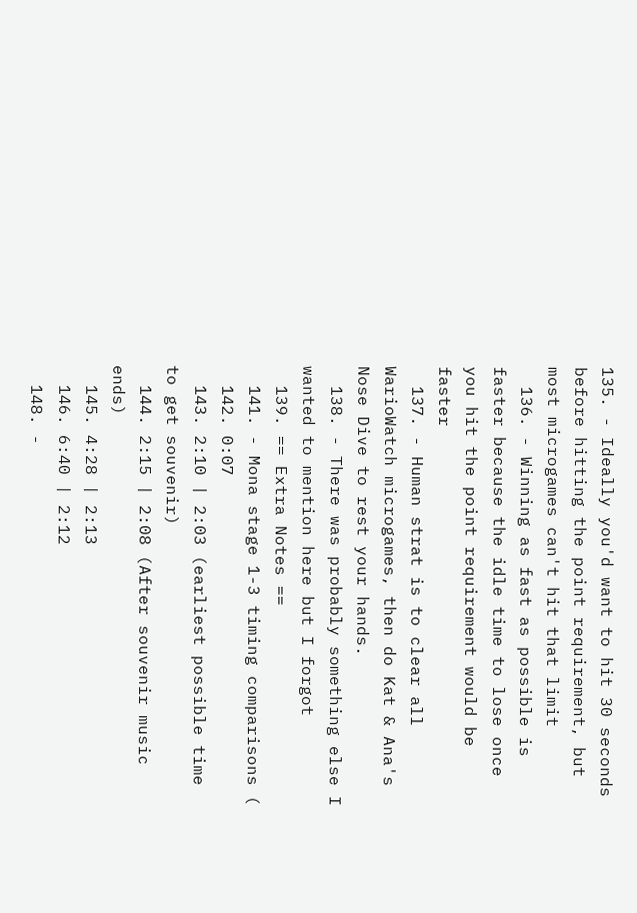135. - Ideally you'd want to hit 30 seconds before hitting the point requirement, but most microgames can't hit that limit
  136. - Winning as fast as possible is faster because the idle time to lose once you hit the point requirement would be faster
  137. - Human strat is to clear all WarioWatch microgames, then do Kat & Ana's Nose Dive to rest your hands.
  138. - There was probably something else I wanted to mention here but I forgot
  139. == Extra Notes ==
  141. - Mona stage 1-3 timing comparisons (
  142. 0:07
  143. 2:10 | 2:03 (earliest possible time to get souvenir)
  144. 2:15 | 2:08 (After souvenir music ends)
  145. 4:28 | 2:13
  146. 6:40 | 2:12
  148. -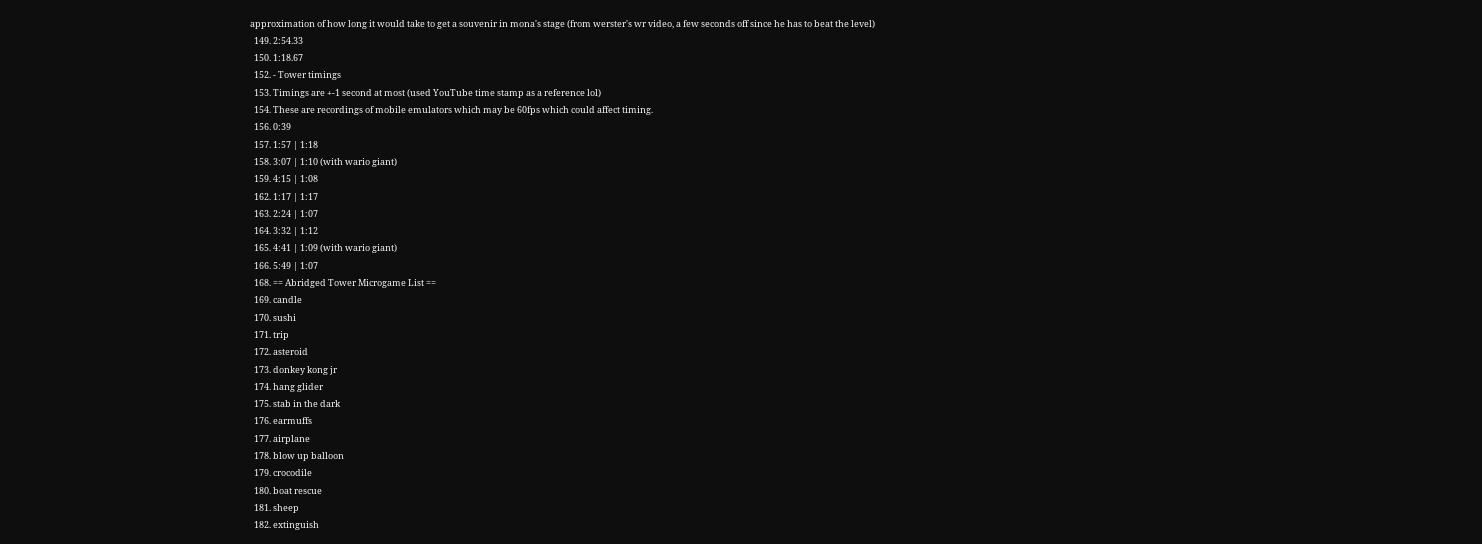approximation of how long it would take to get a souvenir in mona's stage (from werster's wr video, a few seconds off since he has to beat the level)
  149. 2:54.33
  150. 1:18.67
  152. - Tower timings
  153. Timings are +-1 second at most (used YouTube time stamp as a reference lol)
  154. These are recordings of mobile emulators which may be 60fps which could affect timing.
  156. 0:39
  157. 1:57 | 1:18
  158. 3:07 | 1:10 (with wario giant)
  159. 4:15 | 1:08
  162. 1:17 | 1:17
  163. 2:24 | 1:07
  164. 3:32 | 1:12
  165. 4:41 | 1:09 (with wario giant)
  166. 5:49 | 1:07
  168. == Abridged Tower Microgame List ==
  169. candle
  170. sushi
  171. trip
  172. asteroid
  173. donkey kong jr
  174. hang glider
  175. stab in the dark
  176. earmuffs
  177. airplane
  178. blow up balloon
  179. crocodile
  180. boat rescue
  181. sheep
  182. extinguish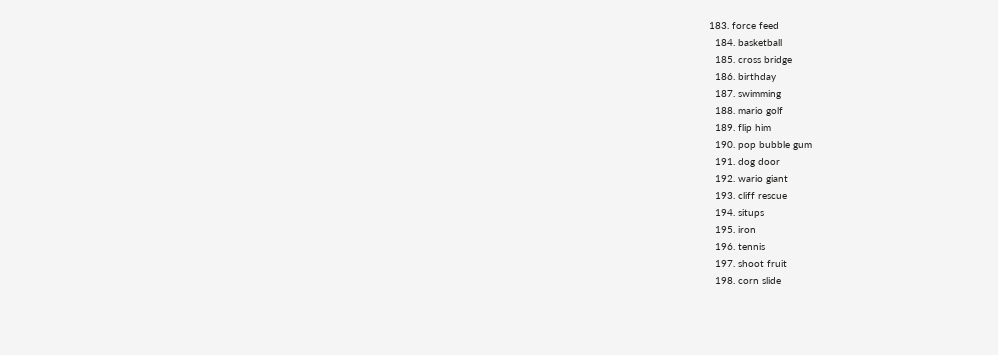183. force feed
  184. basketball
  185. cross bridge
  186. birthday
  187. swimming
  188. mario golf
  189. flip him
  190. pop bubble gum
  191. dog door
  192. wario giant
  193. cliff rescue
  194. situps
  195. iron
  196. tennis
  197. shoot fruit
  198. corn slide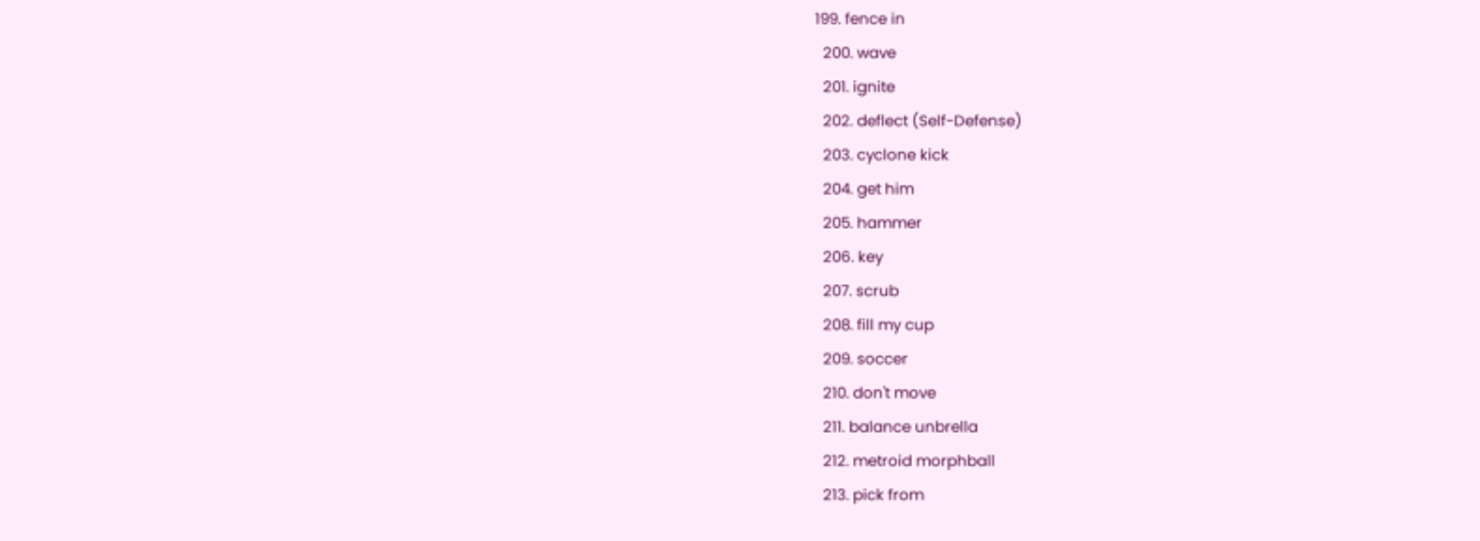199. fence in
  200. wave
  201. ignite
  202. deflect (Self-Defense)
  203. cyclone kick
  204. get him
  205. hammer
  206. key
  207. scrub
  208. fill my cup
  209. soccer
  210. don't move
  211. balance unbrella
  212. metroid morphball
  213. pick from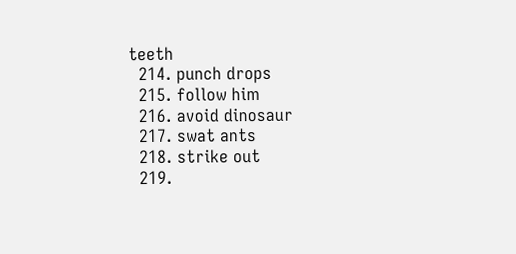teeth
  214. punch drops
  215. follow him
  216. avoid dinosaur
  217. swat ants
  218. strike out
  219.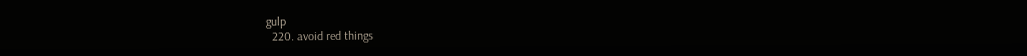gulp
  220. avoid red things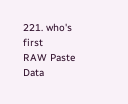221. who's first
RAW Paste Data